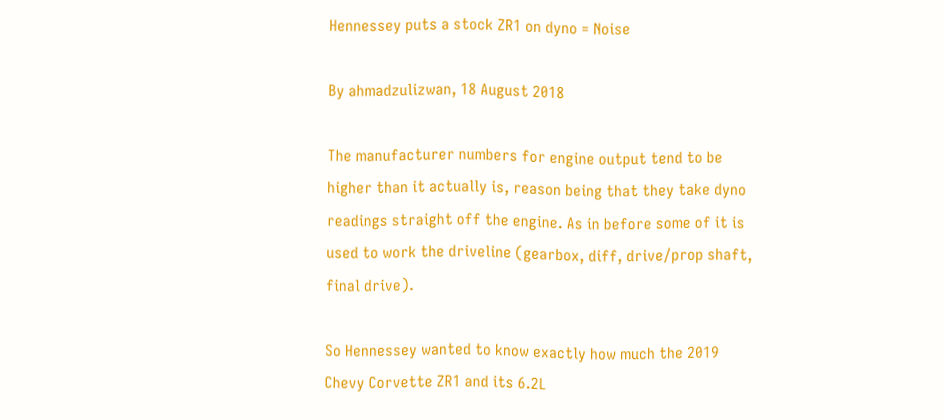Hennessey puts a stock ZR1 on dyno = Noise

By ahmadzulizwan, 18 August 2018

The manufacturer numbers for engine output tend to be higher than it actually is, reason being that they take dyno readings straight off the engine. As in before some of it is used to work the driveline (gearbox, diff, drive/prop shaft, final drive).

So Hennessey wanted to know exactly how much the 2019 Chevy Corvette ZR1 and its 6.2L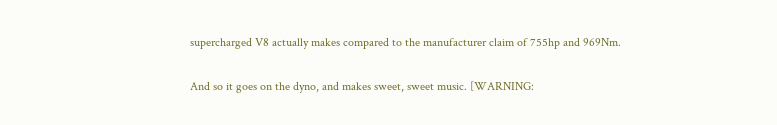supercharged V8 actually makes compared to the manufacturer claim of 755hp and 969Nm.

And so it goes on the dyno, and makes sweet, sweet music. [WARNING: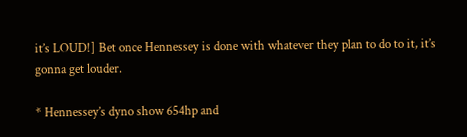it’s LOUD!] Bet once Hennessey is done with whatever they plan to do to it, it’s gonna get louder.

* Hennessey’s dyno show 654hp and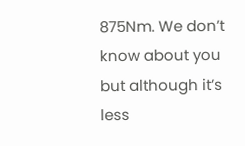875Nm. We don’t know about you but although it’s less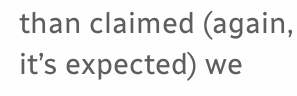than claimed (again, it’s expected) we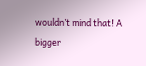wouldn’t mind that! A bigger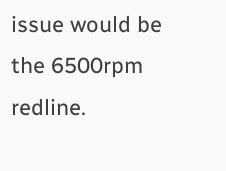issue would be the 6500rpm redline.